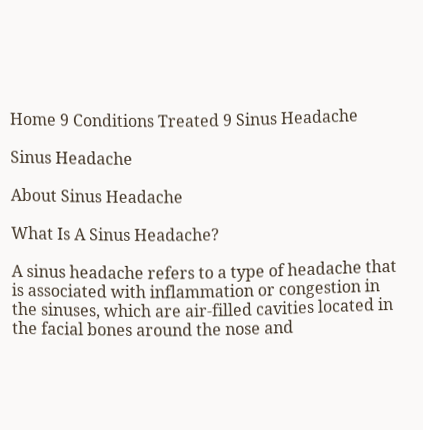Home 9 Conditions Treated 9 Sinus Headache

Sinus Headache

About Sinus Headache

What Is A Sinus Headache?

A sinus headache refers to a type of headache that is associated with inflammation or congestion in the sinuses, which are air-filled cavities located in the facial bones around the nose and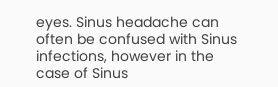eyes. Sinus headache can often be confused with Sinus infections, however in the case of Sinus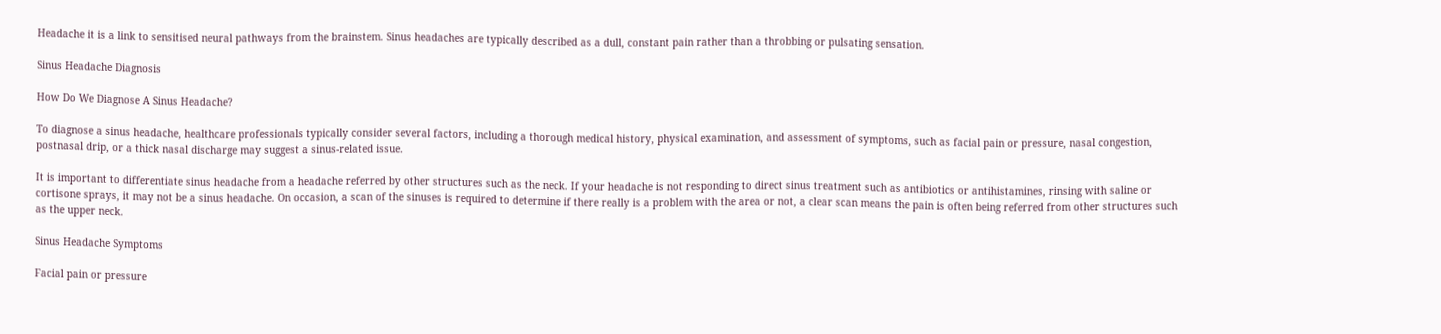Headache it is a link to sensitised neural pathways from the brainstem. Sinus headaches are typically described as a dull, constant pain rather than a throbbing or pulsating sensation.

Sinus Headache Diagnosis

How Do We Diagnose A Sinus Headache?

To diagnose a sinus headache, healthcare professionals typically consider several factors, including a thorough medical history, physical examination, and assessment of symptoms, such as facial pain or pressure, nasal congestion, postnasal drip, or a thick nasal discharge may suggest a sinus-related issue.

It is important to differentiate sinus headache from a headache referred by other structures such as the neck. If your headache is not responding to direct sinus treatment such as antibiotics or antihistamines, rinsing with saline or cortisone sprays, it may not be a sinus headache. On occasion, a scan of the sinuses is required to determine if there really is a problem with the area or not, a clear scan means the pain is often being referred from other structures such as the upper neck.

Sinus Headache Symptoms

Facial pain or pressure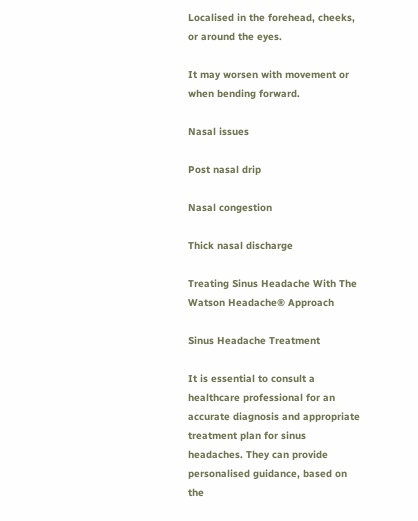Localised in the forehead, cheeks, or around the eyes.

It may worsen with movement or when bending forward.

Nasal issues

Post nasal drip

Nasal congestion

Thick nasal discharge

Treating Sinus Headache With The Watson Headache® Approach

Sinus Headache Treatment

It is essential to consult a healthcare professional for an accurate diagnosis and appropriate treatment plan for sinus headaches. They can provide personalised guidance, based on the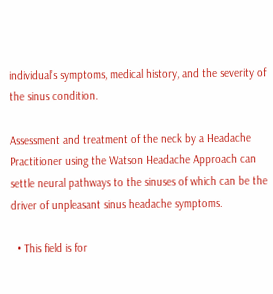individual’s symptoms, medical history, and the severity of the sinus condition.

Assessment and treatment of the neck by a Headache Practitioner using the Watson Headache Approach can settle neural pathways to the sinuses of which can be the driver of unpleasant sinus headache symptoms.

  • This field is for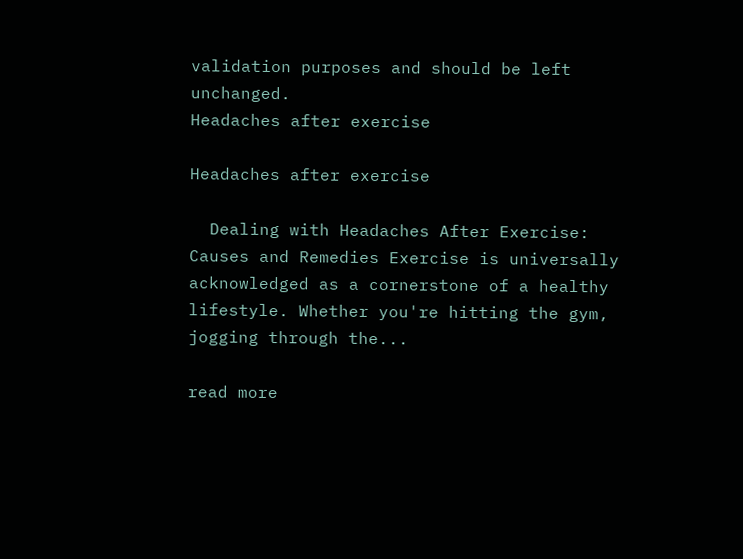validation purposes and should be left unchanged.
Headaches after exercise

Headaches after exercise

  Dealing with Headaches After Exercise: Causes and Remedies Exercise is universally acknowledged as a cornerstone of a healthy lifestyle. Whether you're hitting the gym, jogging through the...

read more